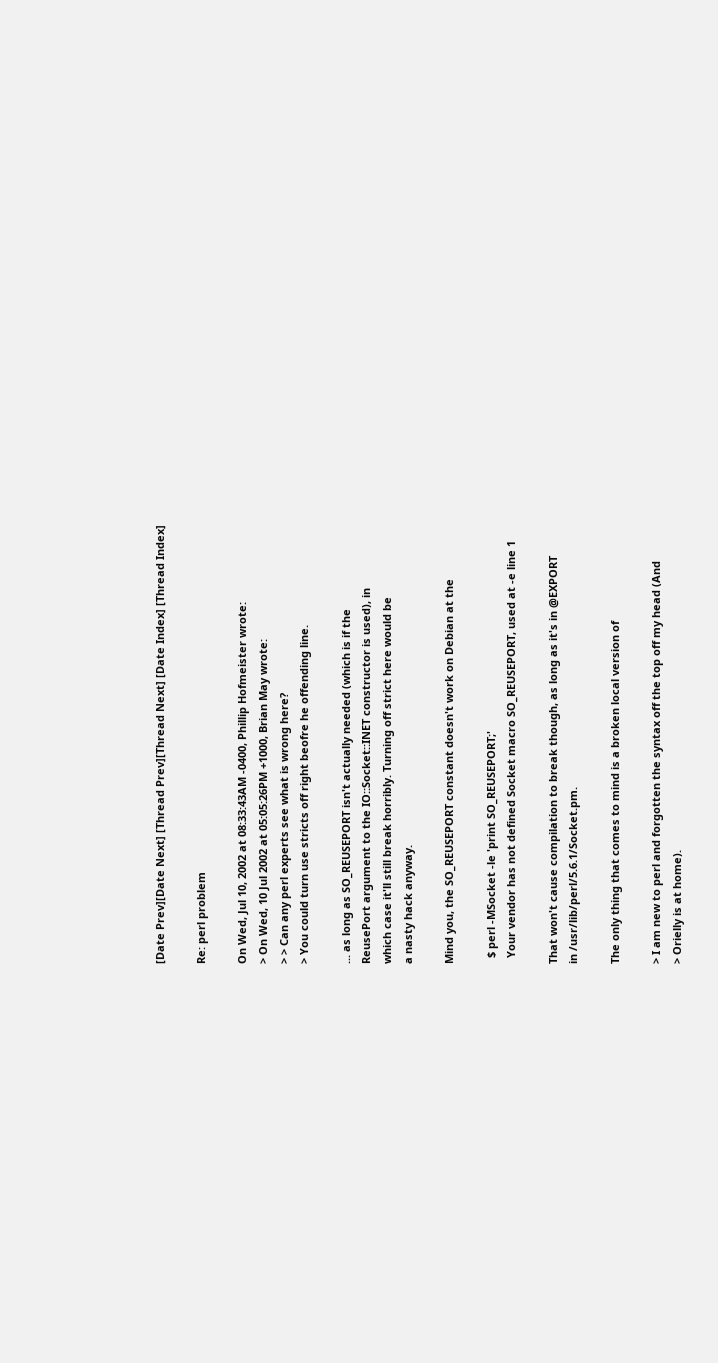[Date Prev][Date Next] [Thread Prev][Thread Next] [Date Index] [Thread Index]

Re: perl problem

On Wed, Jul 10, 2002 at 08:33:43AM -0400, Phillip Hofmeister wrote:
> On Wed, 10 Jul 2002 at 05:05:26PM +1000, Brian May wrote:
> > Can any perl experts see what is wrong here?
> You could turn use stricts off right beofre he offending line.

... as long as SO_REUSEPORT isn't actually needed (which is if the
ReusePort argument to the IO::Socket::INET constructor is used), in
which case it'll still break horribly. Turning off strict here would be
a nasty hack anyway.

Mind you, the SO_REUSEPORT constant doesn't work on Debian at the

  $ perl -MSocket -le 'print SO_REUSEPORT;'
  Your vendor has not defined Socket macro SO_REUSEPORT, used at -e line 1

That won't cause compilation to break though, as long as it's in @EXPORT
in /usr/lib/perl/5.6.1/Socket.pm.

The only thing that comes to mind is a broken local version of

> I am new to perl and forgotten the syntax off the top off my head (And
> Orielly is at home).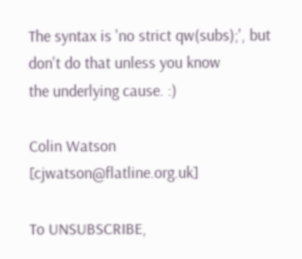The syntax is 'no strict qw(subs);', but don't do that unless you know
the underlying cause. :)

Colin Watson                                  [cjwatson@flatline.org.uk]

To UNSUBSCRIBE,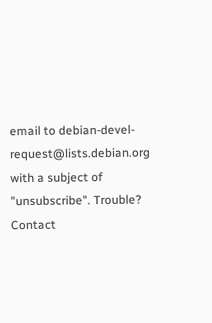email to debian-devel-request@lists.debian.org
with a subject of "unsubscribe". Trouble? Contact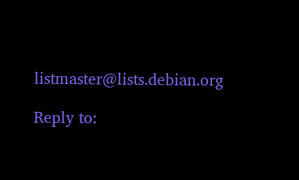listmaster@lists.debian.org

Reply to: